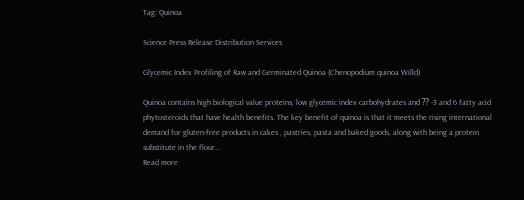Tag: Quinoa

Science Press Release Distribution Services

Glycemic Index Profiling of Raw and Germinated Quinoa (Chenopodium quinoa Willd)

Quinoa contains high biological value proteins, low glycemic index carbohydrates and ⁇ -3 and 6 fatty acid phytosteroids that have health benefits. The key benefit of quinoa is that it meets the rising international demand for gluten-free products in cakes , pastries, pasta and baked goods, along with being a protein substitute in the flour…
Read more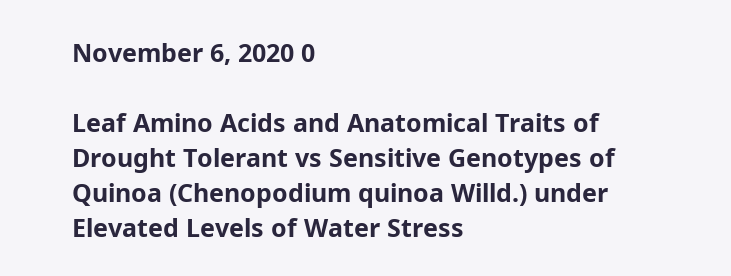November 6, 2020 0

Leaf Amino Acids and Anatomical Traits of Drought Tolerant vs Sensitive Genotypes of Quinoa (Chenopodium quinoa Willd.) under Elevated Levels of Water Stress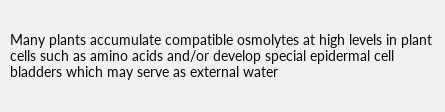Many plants accumulate compatible osmolytes at high levels in plant cells such as amino acids and/or develop special epidermal cell bladders which may serve as external water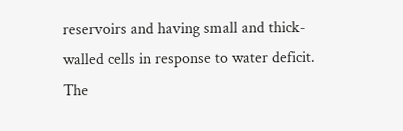reservoirs and having small and thick-walled cells in response to water deficit. The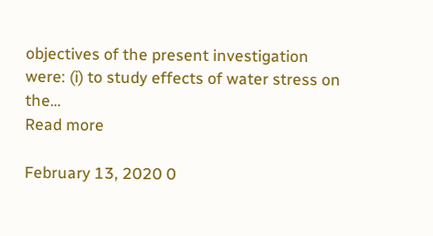objectives of the present investigation were: (i) to study effects of water stress on the…
Read more

February 13, 2020 0